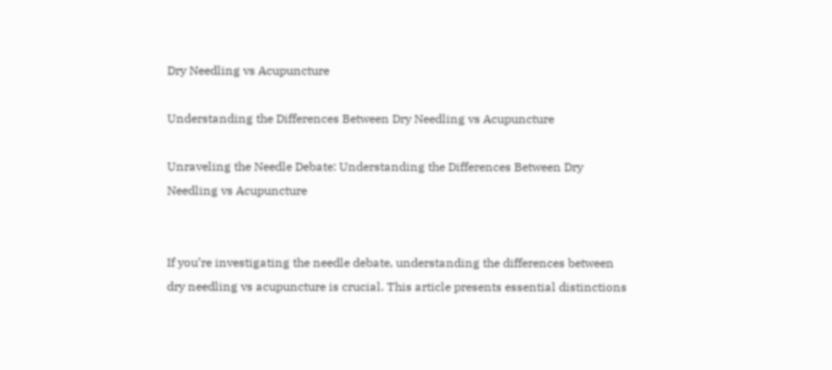Dry Needling vs Acupuncture

Understanding the Differences Between Dry Needling vs Acupuncture

Unraveling the Needle Debate: Understanding the Differences Between Dry Needling vs Acupuncture


If you’re investigating the needle debate, understanding the differences between dry needling vs acupuncture is crucial. This article presents essential distinctions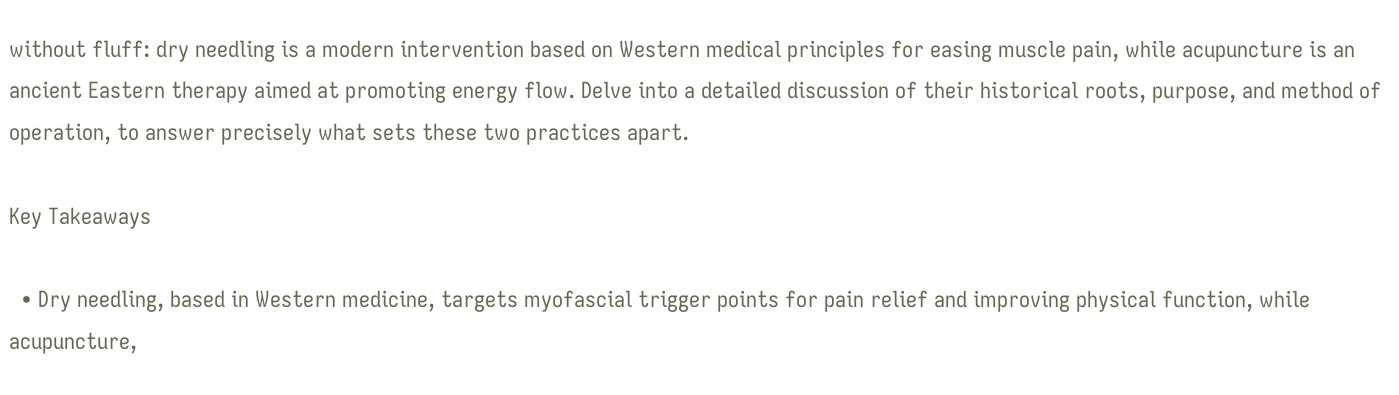without fluff: dry needling is a modern intervention based on Western medical principles for easing muscle pain, while acupuncture is an ancient Eastern therapy aimed at promoting energy flow. Delve into a detailed discussion of their historical roots, purpose, and method of operation, to answer precisely what sets these two practices apart.

Key Takeaways

  • Dry needling, based in Western medicine, targets myofascial trigger points for pain relief and improving physical function, while acupuncture,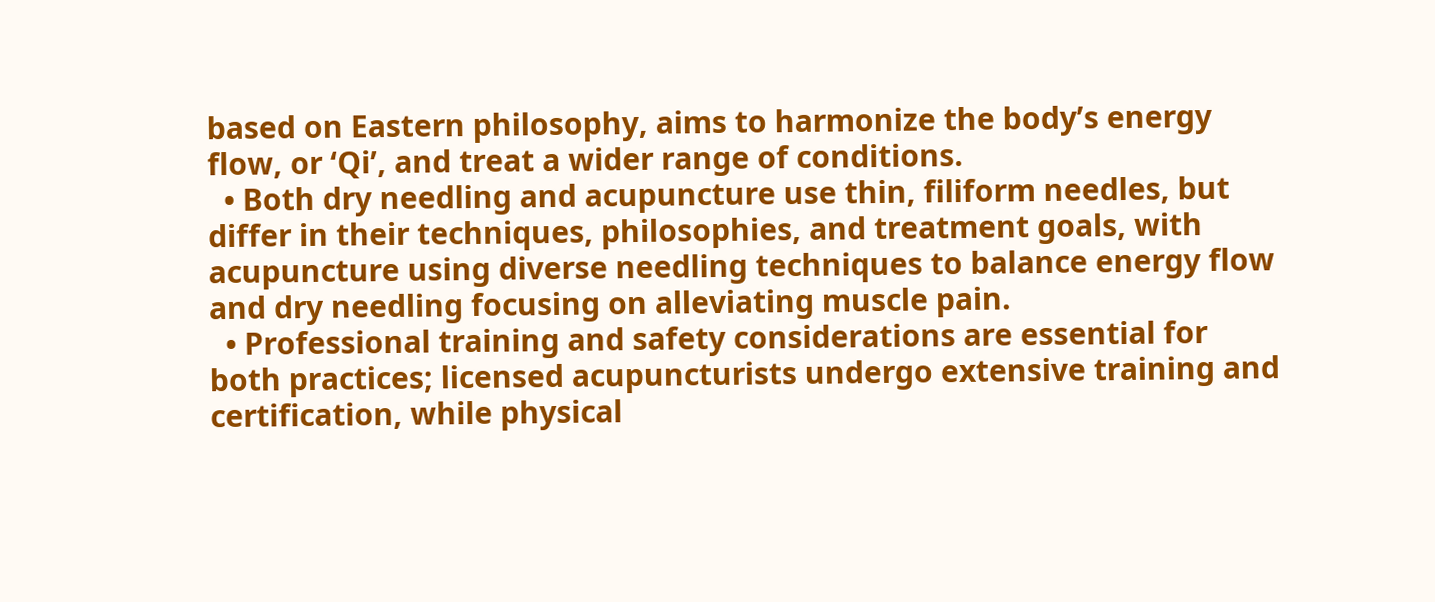based on Eastern philosophy, aims to harmonize the body’s energy flow, or ‘Qi’, and treat a wider range of conditions.
  • Both dry needling and acupuncture use thin, filiform needles, but differ in their techniques, philosophies, and treatment goals, with acupuncture using diverse needling techniques to balance energy flow and dry needling focusing on alleviating muscle pain.
  • Professional training and safety considerations are essential for both practices; licensed acupuncturists undergo extensive training and certification, while physical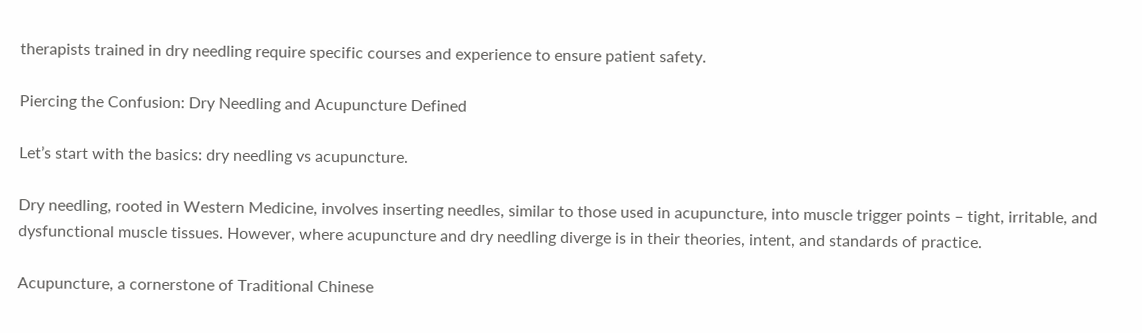therapists trained in dry needling require specific courses and experience to ensure patient safety.

Piercing the Confusion: Dry Needling and Acupuncture Defined

Let’s start with the basics: dry needling vs acupuncture.

Dry needling, rooted in Western Medicine, involves inserting needles, similar to those used in acupuncture, into muscle trigger points – tight, irritable, and dysfunctional muscle tissues. However, where acupuncture and dry needling diverge is in their theories, intent, and standards of practice.

Acupuncture, a cornerstone of Traditional Chinese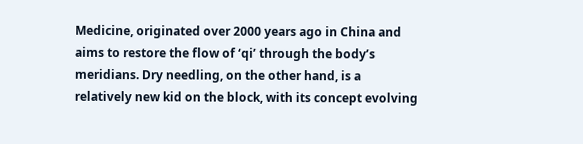Medicine, originated over 2000 years ago in China and aims to restore the flow of ‘qi’ through the body’s meridians. Dry needling, on the other hand, is a relatively new kid on the block, with its concept evolving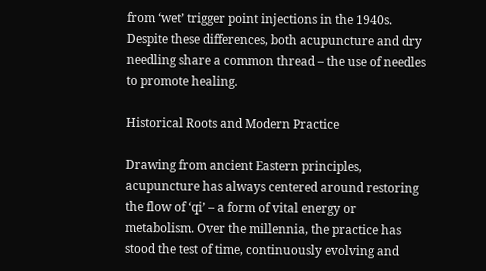from ‘wet’ trigger point injections in the 1940s. Despite these differences, both acupuncture and dry needling share a common thread – the use of needles to promote healing.

Historical Roots and Modern Practice

Drawing from ancient Eastern principles, acupuncture has always centered around restoring the flow of ‘qi’ – a form of vital energy or metabolism. Over the millennia, the practice has stood the test of time, continuously evolving and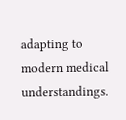adapting to modern medical understandings.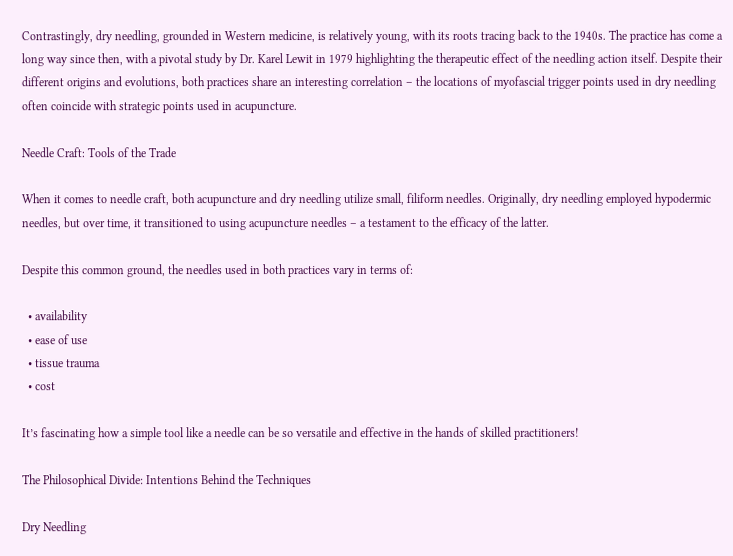Contrastingly, dry needling, grounded in Western medicine, is relatively young, with its roots tracing back to the 1940s. The practice has come a long way since then, with a pivotal study by Dr. Karel Lewit in 1979 highlighting the therapeutic effect of the needling action itself. Despite their different origins and evolutions, both practices share an interesting correlation – the locations of myofascial trigger points used in dry needling often coincide with strategic points used in acupuncture.

Needle Craft: Tools of the Trade

When it comes to needle craft, both acupuncture and dry needling utilize small, filiform needles. Originally, dry needling employed hypodermic needles, but over time, it transitioned to using acupuncture needles – a testament to the efficacy of the latter.

Despite this common ground, the needles used in both practices vary in terms of:

  • availability
  • ease of use
  • tissue trauma
  • cost

It’s fascinating how a simple tool like a needle can be so versatile and effective in the hands of skilled practitioners!

The Philosophical Divide: Intentions Behind the Techniques

Dry Needling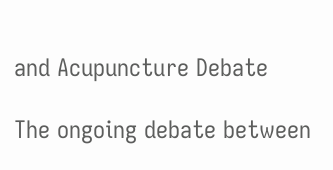and Acupuncture Debate

The ongoing debate between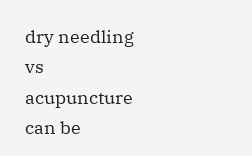dry needling vs acupuncture can be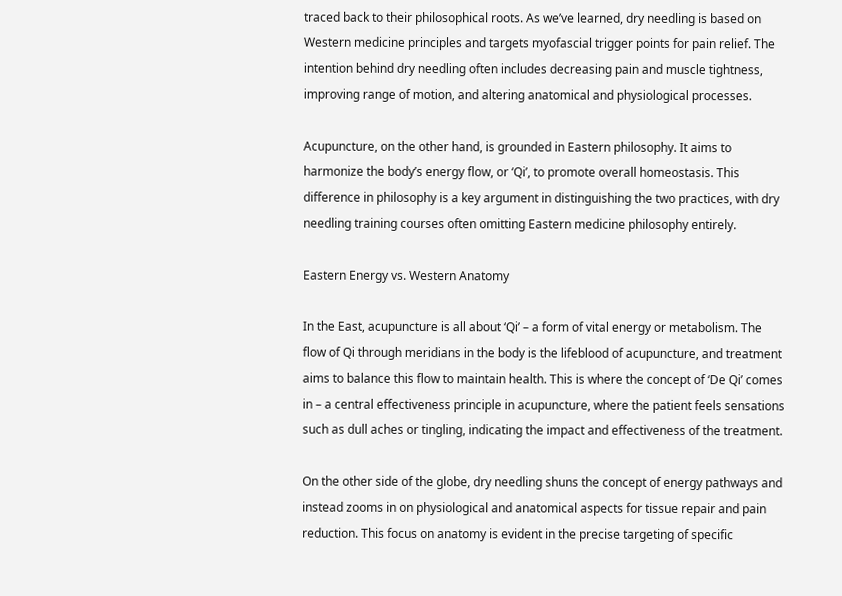traced back to their philosophical roots. As we’ve learned, dry needling is based on Western medicine principles and targets myofascial trigger points for pain relief. The intention behind dry needling often includes decreasing pain and muscle tightness, improving range of motion, and altering anatomical and physiological processes.

Acupuncture, on the other hand, is grounded in Eastern philosophy. It aims to harmonize the body’s energy flow, or ‘Qi’, to promote overall homeostasis. This difference in philosophy is a key argument in distinguishing the two practices, with dry needling training courses often omitting Eastern medicine philosophy entirely.

Eastern Energy vs. Western Anatomy

In the East, acupuncture is all about ‘Qi’ – a form of vital energy or metabolism. The flow of Qi through meridians in the body is the lifeblood of acupuncture, and treatment aims to balance this flow to maintain health. This is where the concept of ‘De Qi’ comes in – a central effectiveness principle in acupuncture, where the patient feels sensations such as dull aches or tingling, indicating the impact and effectiveness of the treatment.

On the other side of the globe, dry needling shuns the concept of energy pathways and instead zooms in on physiological and anatomical aspects for tissue repair and pain reduction. This focus on anatomy is evident in the precise targeting of specific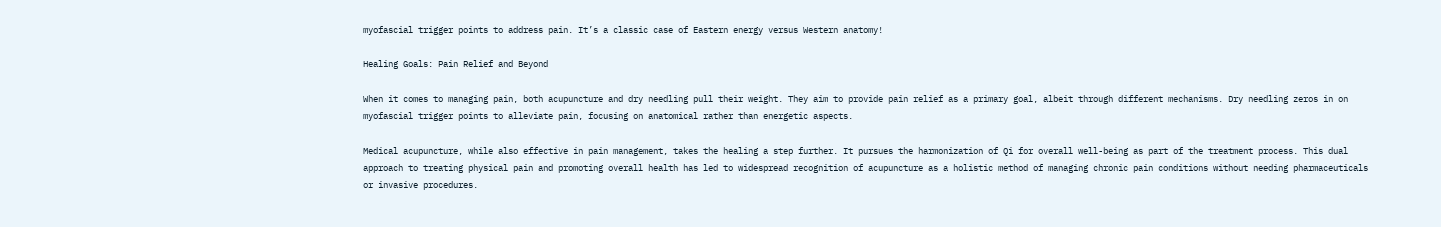myofascial trigger points to address pain. It’s a classic case of Eastern energy versus Western anatomy!

Healing Goals: Pain Relief and Beyond

When it comes to managing pain, both acupuncture and dry needling pull their weight. They aim to provide pain relief as a primary goal, albeit through different mechanisms. Dry needling zeros in on myofascial trigger points to alleviate pain, focusing on anatomical rather than energetic aspects.

Medical acupuncture, while also effective in pain management, takes the healing a step further. It pursues the harmonization of Qi for overall well-being as part of the treatment process. This dual approach to treating physical pain and promoting overall health has led to widespread recognition of acupuncture as a holistic method of managing chronic pain conditions without needing pharmaceuticals or invasive procedures.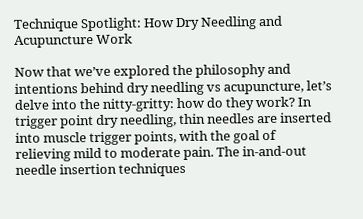Technique Spotlight: How Dry Needling and Acupuncture Work

Now that we’ve explored the philosophy and intentions behind dry needling vs acupuncture, let’s delve into the nitty-gritty: how do they work? In trigger point dry needling, thin needles are inserted into muscle trigger points, with the goal of relieving mild to moderate pain. The in-and-out needle insertion techniques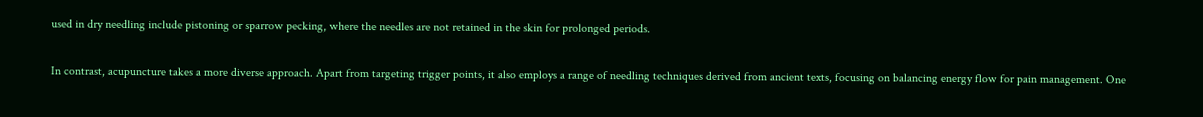used in dry needling include pistoning or sparrow pecking, where the needles are not retained in the skin for prolonged periods.

In contrast, acupuncture takes a more diverse approach. Apart from targeting trigger points, it also employs a range of needling techniques derived from ancient texts, focusing on balancing energy flow for pain management. One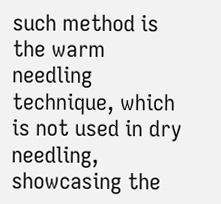such method is the warm needling technique, which is not used in dry needling, showcasing the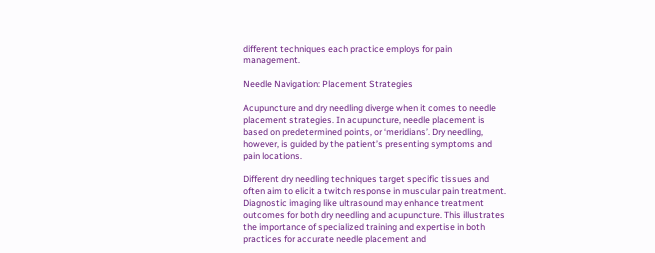different techniques each practice employs for pain management.

Needle Navigation: Placement Strategies

Acupuncture and dry needling diverge when it comes to needle placement strategies. In acupuncture, needle placement is based on predetermined points, or ‘meridians’. Dry needling, however, is guided by the patient’s presenting symptoms and pain locations.

Different dry needling techniques target specific tissues and often aim to elicit a twitch response in muscular pain treatment. Diagnostic imaging like ultrasound may enhance treatment outcomes for both dry needling and acupuncture. This illustrates the importance of specialized training and expertise in both practices for accurate needle placement and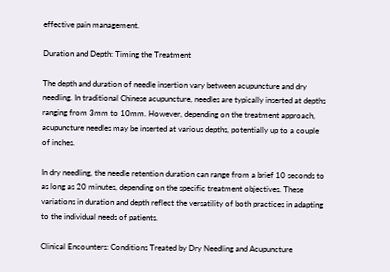effective pain management.

Duration and Depth: Timing the Treatment

The depth and duration of needle insertion vary between acupuncture and dry needling. In traditional Chinese acupuncture, needles are typically inserted at depths ranging from 3mm to 10mm. However, depending on the treatment approach, acupuncture needles may be inserted at various depths, potentially up to a couple of inches.

In dry needling, the needle retention duration can range from a brief 10 seconds to as long as 20 minutes, depending on the specific treatment objectives. These variations in duration and depth reflect the versatility of both practices in adapting to the individual needs of patients.

Clinical Encounters: Conditions Treated by Dry Needling and Acupuncture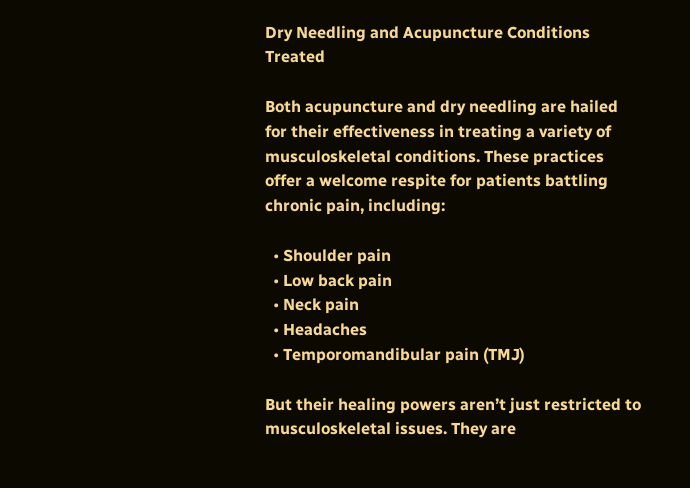Dry Needling and Acupuncture Conditions Treated

Both acupuncture and dry needling are hailed for their effectiveness in treating a variety of musculoskeletal conditions. These practices offer a welcome respite for patients battling chronic pain, including:

  • Shoulder pain
  • Low back pain
  • Neck pain
  • Headaches
  • Temporomandibular pain (TMJ)

But their healing powers aren’t just restricted to musculoskeletal issues. They are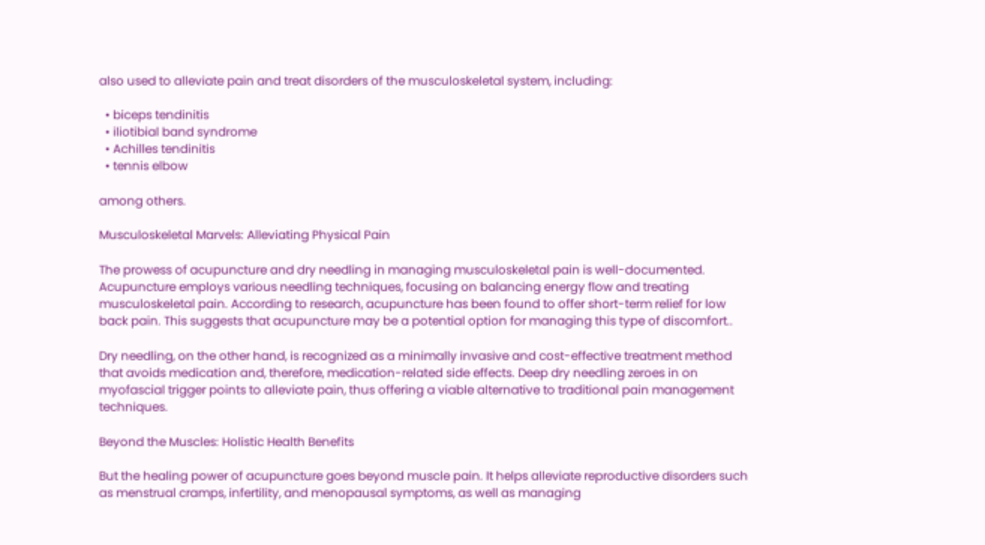also used to alleviate pain and treat disorders of the musculoskeletal system, including:

  • biceps tendinitis
  • iliotibial band syndrome
  • Achilles tendinitis
  • tennis elbow

among others.

Musculoskeletal Marvels: Alleviating Physical Pain

The prowess of acupuncture and dry needling in managing musculoskeletal pain is well-documented. Acupuncture employs various needling techniques, focusing on balancing energy flow and treating musculoskeletal pain. According to research, acupuncture has been found to offer short-term relief for low back pain. This suggests that acupuncture may be a potential option for managing this type of discomfort..

Dry needling, on the other hand, is recognized as a minimally invasive and cost-effective treatment method that avoids medication and, therefore, medication-related side effects. Deep dry needling zeroes in on myofascial trigger points to alleviate pain, thus offering a viable alternative to traditional pain management techniques.

Beyond the Muscles: Holistic Health Benefits

But the healing power of acupuncture goes beyond muscle pain. It helps alleviate reproductive disorders such as menstrual cramps, infertility, and menopausal symptoms, as well as managing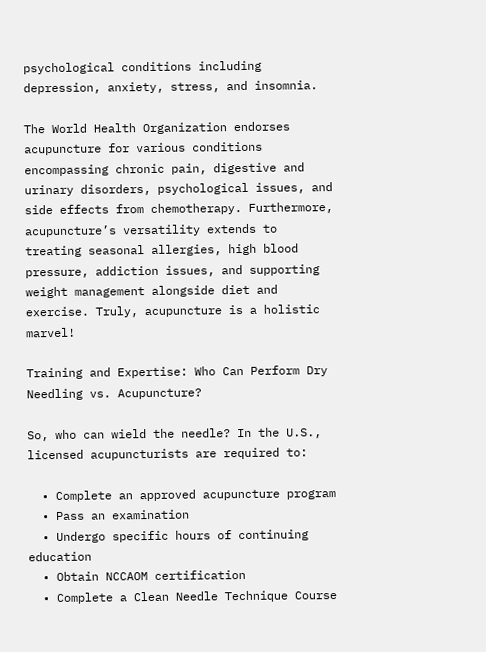psychological conditions including depression, anxiety, stress, and insomnia.

The World Health Organization endorses acupuncture for various conditions encompassing chronic pain, digestive and urinary disorders, psychological issues, and side effects from chemotherapy. Furthermore, acupuncture’s versatility extends to treating seasonal allergies, high blood pressure, addiction issues, and supporting weight management alongside diet and exercise. Truly, acupuncture is a holistic marvel!

Training and Expertise: Who Can Perform Dry Needling vs. Acupuncture?

So, who can wield the needle? In the U.S., licensed acupuncturists are required to:

  • Complete an approved acupuncture program
  • Pass an examination
  • Undergo specific hours of continuing education
  • Obtain NCCAOM certification
  • Complete a Clean Needle Technique Course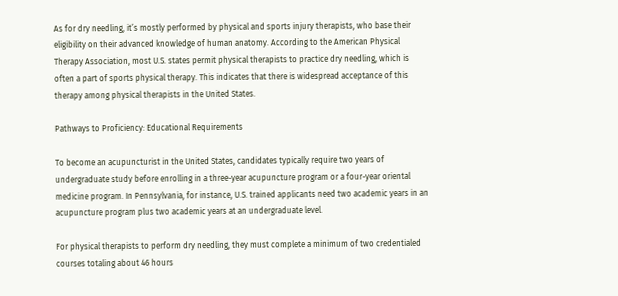As for dry needling, it’s mostly performed by physical and sports injury therapists, who base their eligibility on their advanced knowledge of human anatomy. According to the American Physical Therapy Association, most U.S. states permit physical therapists to practice dry needling, which is often a part of sports physical therapy. This indicates that there is widespread acceptance of this therapy among physical therapists in the United States.

Pathways to Proficiency: Educational Requirements

To become an acupuncturist in the United States, candidates typically require two years of undergraduate study before enrolling in a three-year acupuncture program or a four-year oriental medicine program. In Pennsylvania, for instance, U.S. trained applicants need two academic years in an acupuncture program plus two academic years at an undergraduate level.

For physical therapists to perform dry needling, they must complete a minimum of two credentialed courses totaling about 46 hours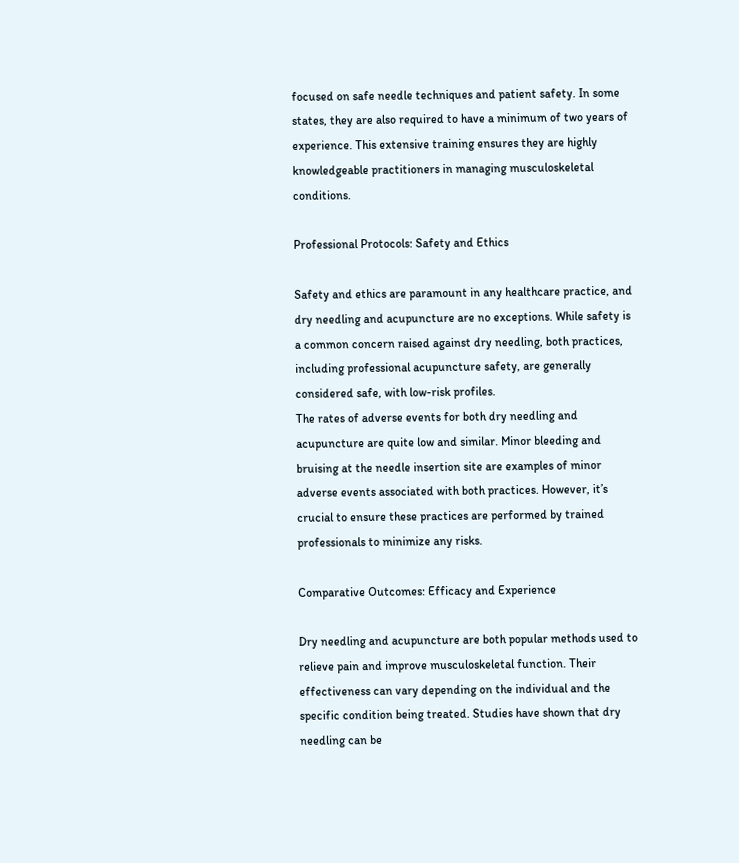focused on safe needle techniques and patient safety. In some states, they are also required to have a minimum of two years of experience. This extensive training ensures they are highly knowledgeable practitioners in managing musculoskeletal conditions.

Professional Protocols: Safety and Ethics

Safety and ethics are paramount in any healthcare practice, and dry needling and acupuncture are no exceptions. While safety is a common concern raised against dry needling, both practices, including professional acupuncture safety, are generally considered safe, with low-risk profiles.
The rates of adverse events for both dry needling and acupuncture are quite low and similar. Minor bleeding and bruising at the needle insertion site are examples of minor adverse events associated with both practices. However, it’s crucial to ensure these practices are performed by trained professionals to minimize any risks.

Comparative Outcomes: Efficacy and Experience

Dry needling and acupuncture are both popular methods used to relieve pain and improve musculoskeletal function. Their effectiveness can vary depending on the individual and the specific condition being treated. Studies have shown that dry needling can be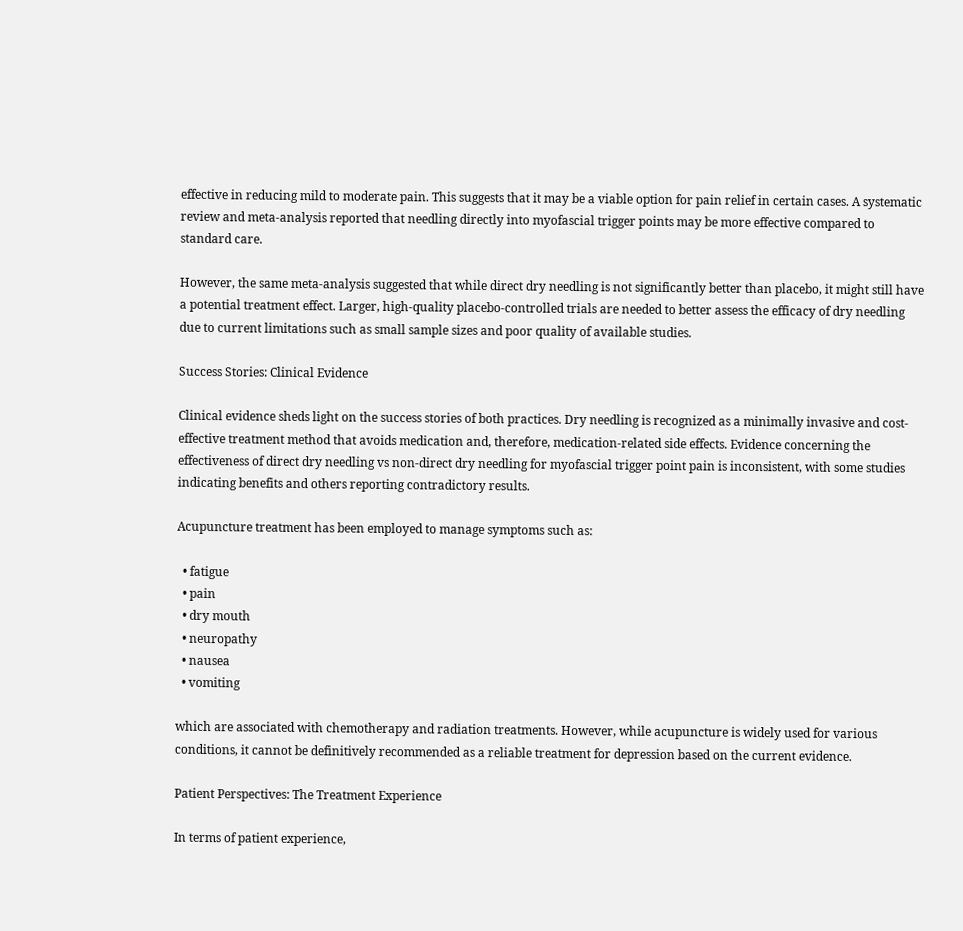effective in reducing mild to moderate pain. This suggests that it may be a viable option for pain relief in certain cases. A systematic review and meta-analysis reported that needling directly into myofascial trigger points may be more effective compared to standard care.

However, the same meta-analysis suggested that while direct dry needling is not significantly better than placebo, it might still have a potential treatment effect. Larger, high-quality placebo-controlled trials are needed to better assess the efficacy of dry needling due to current limitations such as small sample sizes and poor quality of available studies.

Success Stories: Clinical Evidence

Clinical evidence sheds light on the success stories of both practices. Dry needling is recognized as a minimally invasive and cost-effective treatment method that avoids medication and, therefore, medication-related side effects. Evidence concerning the effectiveness of direct dry needling vs non-direct dry needling for myofascial trigger point pain is inconsistent, with some studies indicating benefits and others reporting contradictory results.

Acupuncture treatment has been employed to manage symptoms such as:

  • fatigue
  • pain
  • dry mouth
  • neuropathy
  • nausea
  • vomiting

which are associated with chemotherapy and radiation treatments. However, while acupuncture is widely used for various conditions, it cannot be definitively recommended as a reliable treatment for depression based on the current evidence.

Patient Perspectives: The Treatment Experience

In terms of patient experience,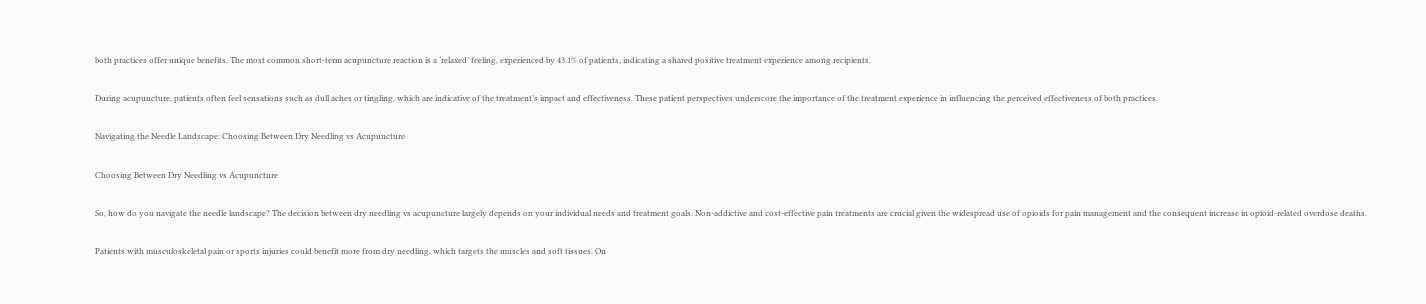both practices offer unique benefits. The most common short-term acupuncture reaction is a ‘relaxed’ feeling, experienced by 43.1% of patients, indicating a shared positive treatment experience among recipients.

During acupuncture, patients often feel sensations such as dull aches or tingling, which are indicative of the treatment’s impact and effectiveness. These patient perspectives underscore the importance of the treatment experience in influencing the perceived effectiveness of both practices.

Navigating the Needle Landscape: Choosing Between Dry Needling vs Acupuncture

Choosing Between Dry Needling vs Acupuncture

So, how do you navigate the needle landscape? The decision between dry needling vs acupuncture largely depends on your individual needs and treatment goals. Non-addictive and cost-effective pain treatments are crucial given the widespread use of opioids for pain management and the consequent increase in opioid-related overdose deaths.

Patients with musculoskeletal pain or sports injuries could benefit more from dry needling, which targets the muscles and soft tissues. On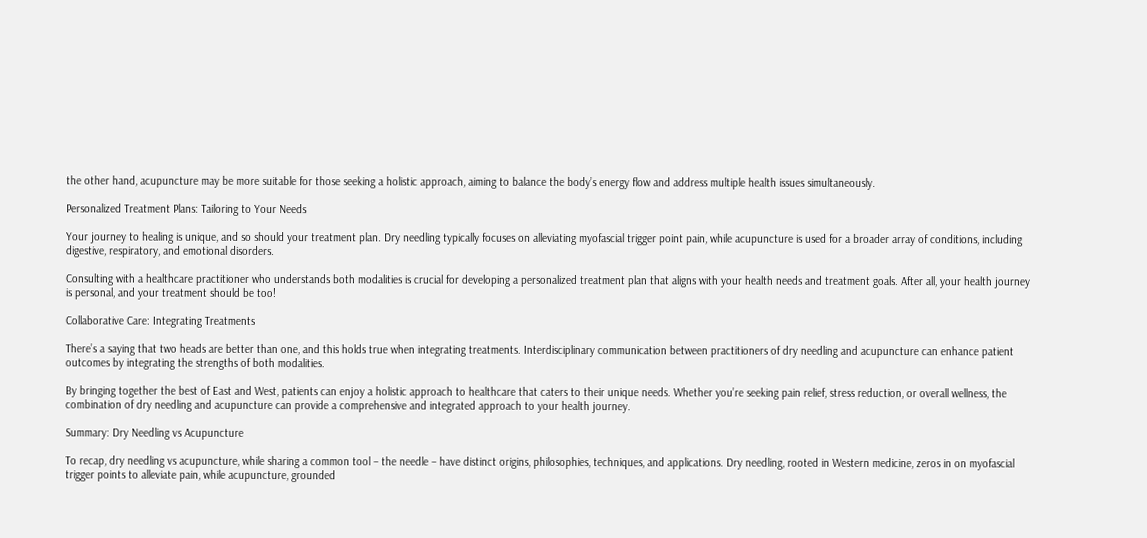the other hand, acupuncture may be more suitable for those seeking a holistic approach, aiming to balance the body’s energy flow and address multiple health issues simultaneously.

Personalized Treatment Plans: Tailoring to Your Needs

Your journey to healing is unique, and so should your treatment plan. Dry needling typically focuses on alleviating myofascial trigger point pain, while acupuncture is used for a broader array of conditions, including digestive, respiratory, and emotional disorders.

Consulting with a healthcare practitioner who understands both modalities is crucial for developing a personalized treatment plan that aligns with your health needs and treatment goals. After all, your health journey is personal, and your treatment should be too!

Collaborative Care: Integrating Treatments

There’s a saying that two heads are better than one, and this holds true when integrating treatments. Interdisciplinary communication between practitioners of dry needling and acupuncture can enhance patient outcomes by integrating the strengths of both modalities.

By bringing together the best of East and West, patients can enjoy a holistic approach to healthcare that caters to their unique needs. Whether you’re seeking pain relief, stress reduction, or overall wellness, the combination of dry needling and acupuncture can provide a comprehensive and integrated approach to your health journey.

Summary: Dry Needling vs Acupuncture

To recap, dry needling vs acupuncture, while sharing a common tool – the needle – have distinct origins, philosophies, techniques, and applications. Dry needling, rooted in Western medicine, zeros in on myofascial trigger points to alleviate pain, while acupuncture, grounded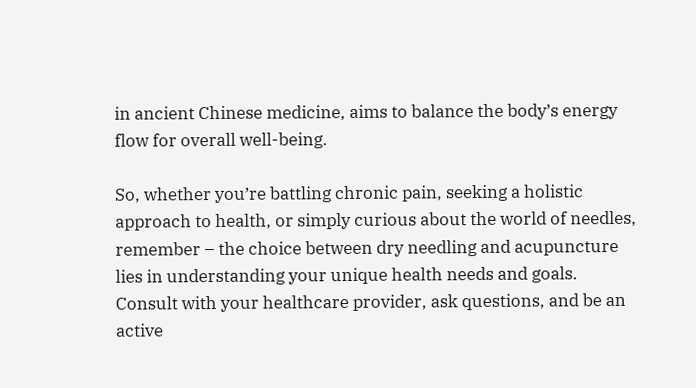in ancient Chinese medicine, aims to balance the body’s energy flow for overall well-being.

So, whether you’re battling chronic pain, seeking a holistic approach to health, or simply curious about the world of needles, remember – the choice between dry needling and acupuncture lies in understanding your unique health needs and goals. Consult with your healthcare provider, ask questions, and be an active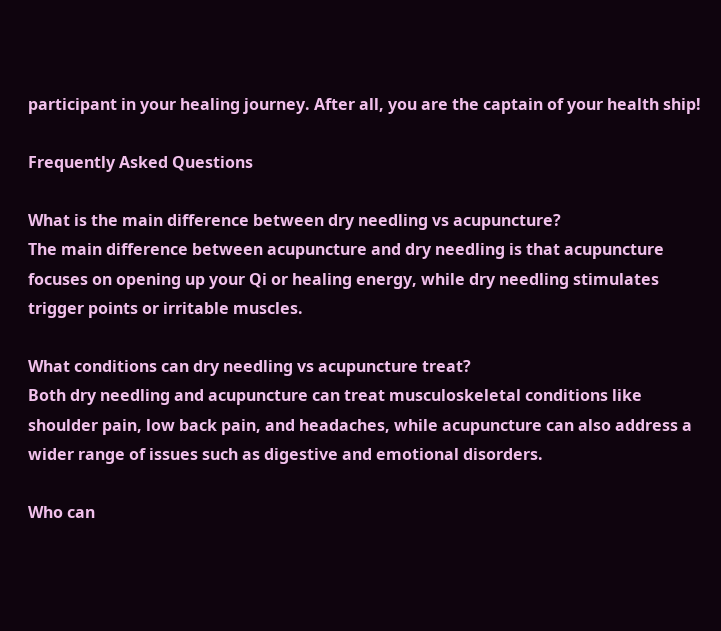participant in your healing journey. After all, you are the captain of your health ship!

Frequently Asked Questions

What is the main difference between dry needling vs acupuncture?
The main difference between acupuncture and dry needling is that acupuncture focuses on opening up your Qi or healing energy, while dry needling stimulates trigger points or irritable muscles.

What conditions can dry needling vs acupuncture treat?
Both dry needling and acupuncture can treat musculoskeletal conditions like shoulder pain, low back pain, and headaches, while acupuncture can also address a wider range of issues such as digestive and emotional disorders.

Who can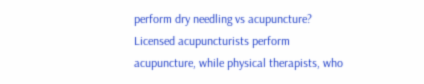perform dry needling vs acupuncture?
Licensed acupuncturists perform acupuncture, while physical therapists, who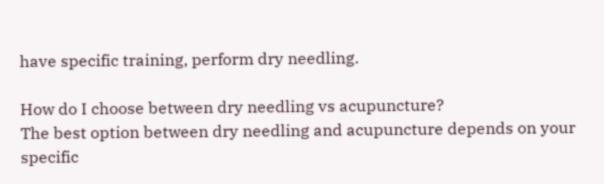have specific training, perform dry needling.

How do I choose between dry needling vs acupuncture?
The best option between dry needling and acupuncture depends on your specific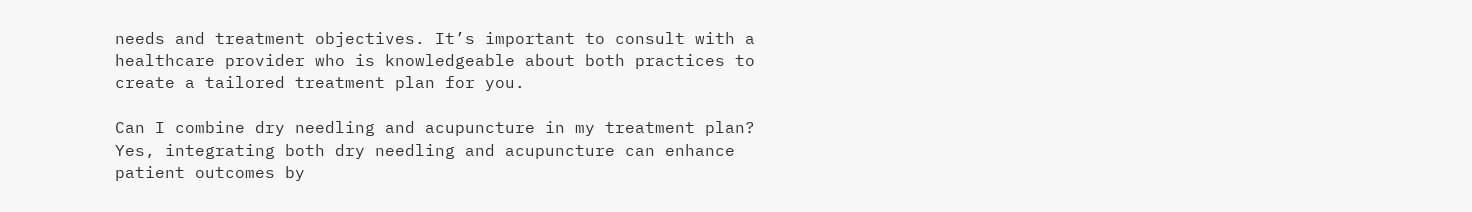needs and treatment objectives. It’s important to consult with a healthcare provider who is knowledgeable about both practices to create a tailored treatment plan for you.

Can I combine dry needling and acupuncture in my treatment plan?
Yes, integrating both dry needling and acupuncture can enhance patient outcomes by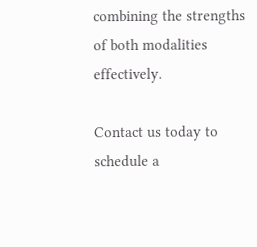combining the strengths of both modalities effectively.

Contact us today to schedule a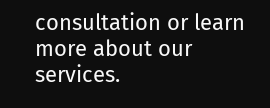consultation or learn more about our services.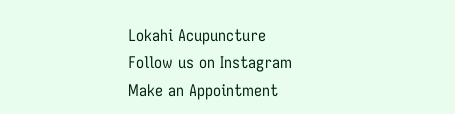Lokahi Acupuncture
Follow us on Instagram
Make an Appointment